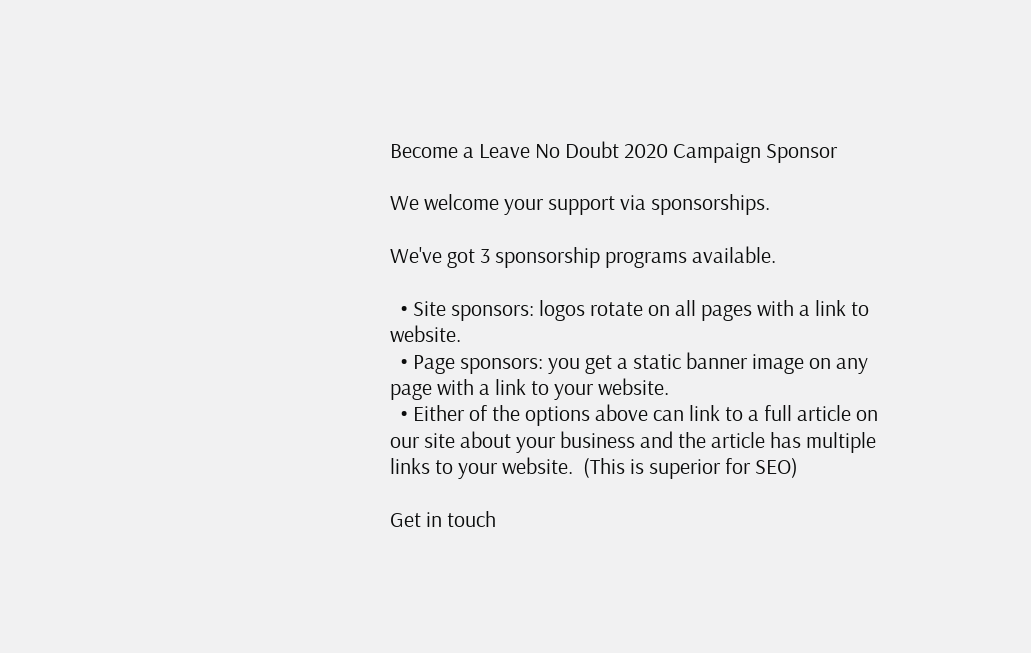Become a Leave No Doubt 2020 Campaign Sponsor

We welcome your support via sponsorships.

We've got 3 sponsorship programs available.

  • Site sponsors: logos rotate on all pages with a link to website.
  • Page sponsors: you get a static banner image on any page with a link to your website.
  • Either of the options above can link to a full article on our site about your business and the article has multiple links to your website.  (This is superior for SEO)

Get in touch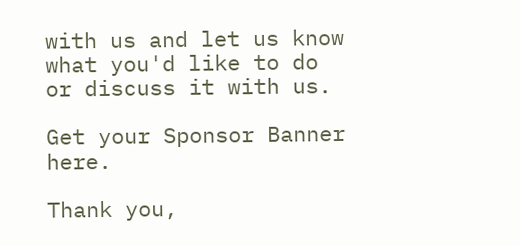with us and let us know what you'd like to do or discuss it with us.

Get your Sponsor Banner here.

Thank you,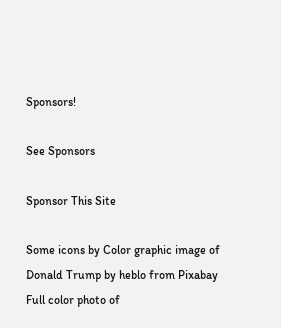Sponsors!

See Sponsors

Sponsor This Site

Some icons by Color graphic image of Donald Trump by heblo from Pixabay Full color photo of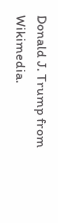Donald J. Trump from Wikimedia.